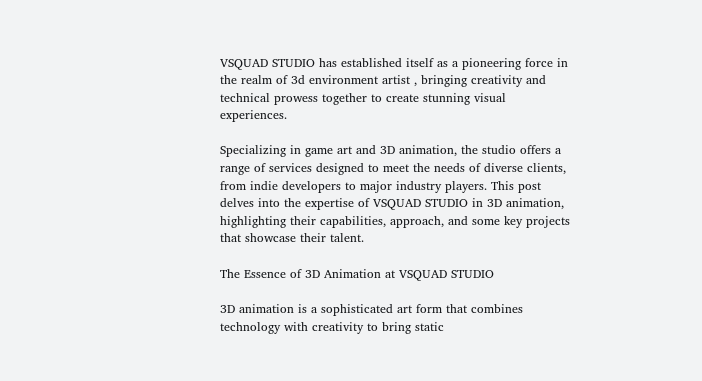VSQUAD STUDIO has established itself as a pioneering force in the realm of 3d environment artist , bringing creativity and technical prowess together to create stunning visual experiences.

Specializing in game art and 3D animation, the studio offers a range of services designed to meet the needs of diverse clients, from indie developers to major industry players. This post delves into the expertise of VSQUAD STUDIO in 3D animation, highlighting their capabilities, approach, and some key projects that showcase their talent.

The Essence of 3D Animation at VSQUAD STUDIO

3D animation is a sophisticated art form that combines technology with creativity to bring static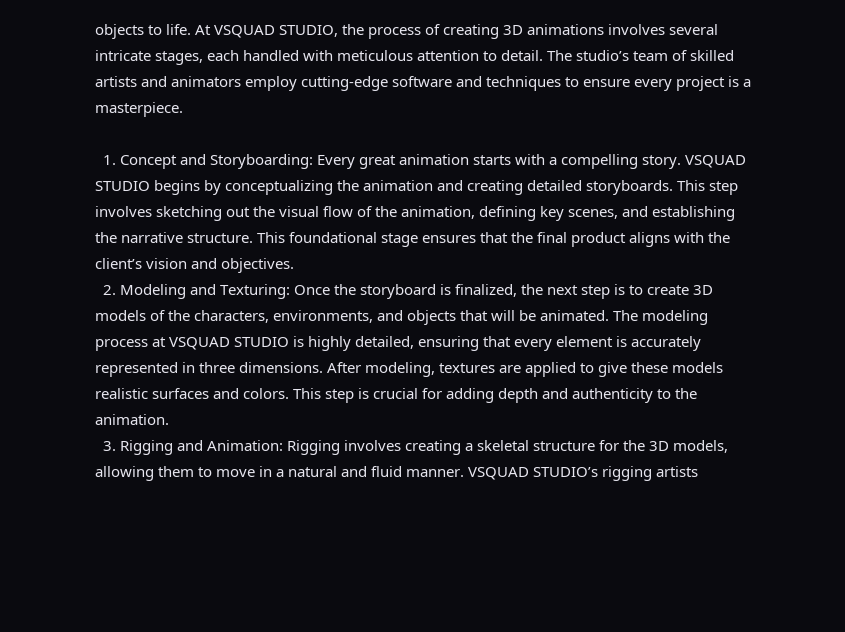objects to life. At VSQUAD STUDIO, the process of creating 3D animations involves several intricate stages, each handled with meticulous attention to detail. The studio’s team of skilled artists and animators employ cutting-edge software and techniques to ensure every project is a masterpiece.

  1. Concept and Storyboarding: Every great animation starts with a compelling story. VSQUAD STUDIO begins by conceptualizing the animation and creating detailed storyboards. This step involves sketching out the visual flow of the animation, defining key scenes, and establishing the narrative structure. This foundational stage ensures that the final product aligns with the client’s vision and objectives.
  2. Modeling and Texturing: Once the storyboard is finalized, the next step is to create 3D models of the characters, environments, and objects that will be animated. The modeling process at VSQUAD STUDIO is highly detailed, ensuring that every element is accurately represented in three dimensions. After modeling, textures are applied to give these models realistic surfaces and colors. This step is crucial for adding depth and authenticity to the animation.
  3. Rigging and Animation: Rigging involves creating a skeletal structure for the 3D models, allowing them to move in a natural and fluid manner. VSQUAD STUDIO’s rigging artists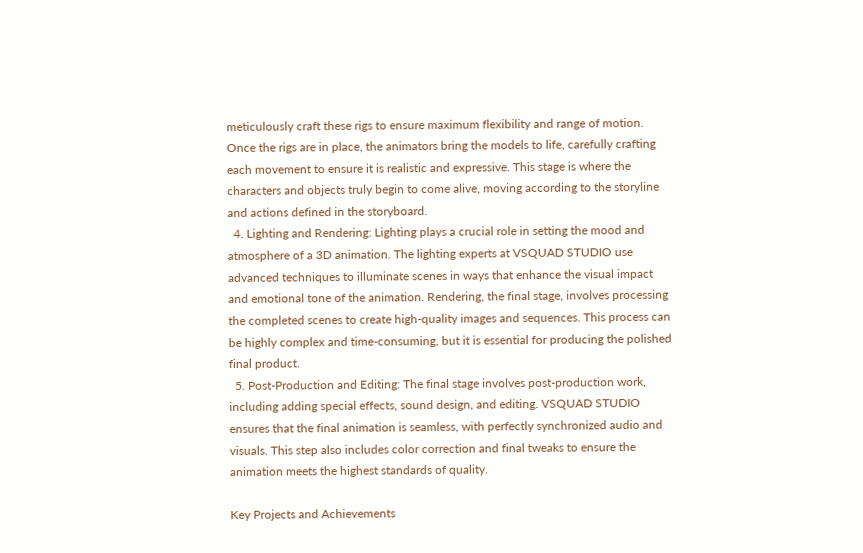meticulously craft these rigs to ensure maximum flexibility and range of motion. Once the rigs are in place, the animators bring the models to life, carefully crafting each movement to ensure it is realistic and expressive. This stage is where the characters and objects truly begin to come alive, moving according to the storyline and actions defined in the storyboard.
  4. Lighting and Rendering: Lighting plays a crucial role in setting the mood and atmosphere of a 3D animation. The lighting experts at VSQUAD STUDIO use advanced techniques to illuminate scenes in ways that enhance the visual impact and emotional tone of the animation. Rendering, the final stage, involves processing the completed scenes to create high-quality images and sequences. This process can be highly complex and time-consuming, but it is essential for producing the polished final product.
  5. Post-Production and Editing: The final stage involves post-production work, including adding special effects, sound design, and editing. VSQUAD STUDIO ensures that the final animation is seamless, with perfectly synchronized audio and visuals. This step also includes color correction and final tweaks to ensure the animation meets the highest standards of quality.

Key Projects and Achievements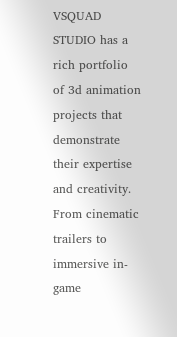VSQUAD STUDIO has a rich portfolio of 3d animation projects that demonstrate their expertise and creativity. From cinematic trailers to immersive in-game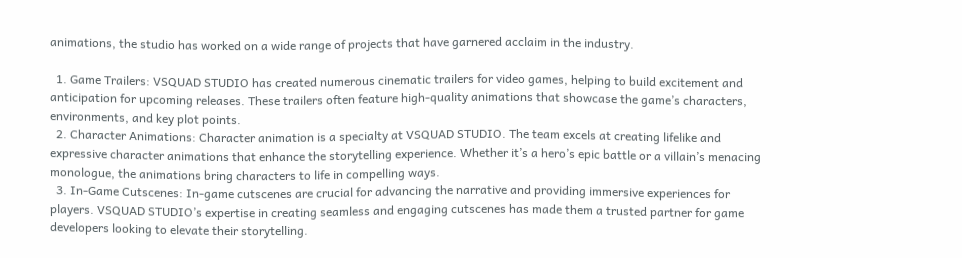animations, the studio has worked on a wide range of projects that have garnered acclaim in the industry.

  1. Game Trailers: VSQUAD STUDIO has created numerous cinematic trailers for video games, helping to build excitement and anticipation for upcoming releases. These trailers often feature high-quality animations that showcase the game’s characters, environments, and key plot points.
  2. Character Animations: Character animation is a specialty at VSQUAD STUDIO. The team excels at creating lifelike and expressive character animations that enhance the storytelling experience. Whether it’s a hero’s epic battle or a villain’s menacing monologue, the animations bring characters to life in compelling ways.
  3. In-Game Cutscenes: In-game cutscenes are crucial for advancing the narrative and providing immersive experiences for players. VSQUAD STUDIO’s expertise in creating seamless and engaging cutscenes has made them a trusted partner for game developers looking to elevate their storytelling.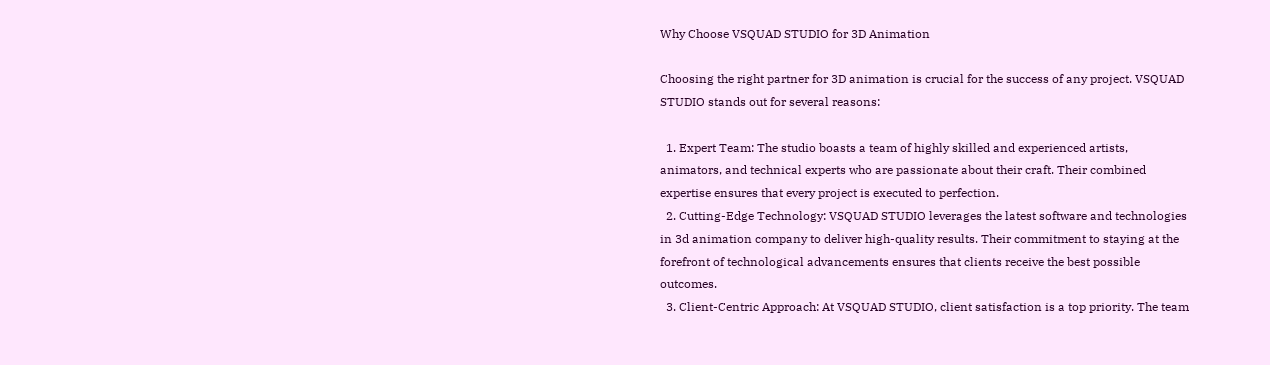Why Choose VSQUAD STUDIO for 3D Animation

Choosing the right partner for 3D animation is crucial for the success of any project. VSQUAD STUDIO stands out for several reasons:

  1. Expert Team: The studio boasts a team of highly skilled and experienced artists, animators, and technical experts who are passionate about their craft. Their combined expertise ensures that every project is executed to perfection.
  2. Cutting-Edge Technology: VSQUAD STUDIO leverages the latest software and technologies in 3d animation company to deliver high-quality results. Their commitment to staying at the forefront of technological advancements ensures that clients receive the best possible outcomes.
  3. Client-Centric Approach: At VSQUAD STUDIO, client satisfaction is a top priority. The team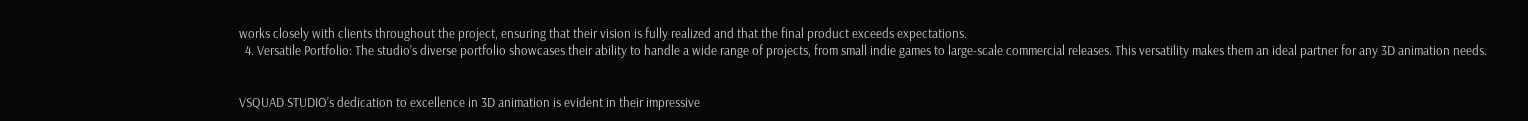works closely with clients throughout the project, ensuring that their vision is fully realized and that the final product exceeds expectations.
  4. Versatile Portfolio: The studio’s diverse portfolio showcases their ability to handle a wide range of projects, from small indie games to large-scale commercial releases. This versatility makes them an ideal partner for any 3D animation needs.


VSQUAD STUDIO’s dedication to excellence in 3D animation is evident in their impressive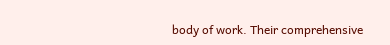body of work. Their comprehensive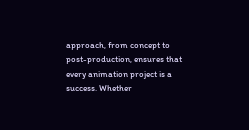approach, from concept to post-production, ensures that every animation project is a success. Whether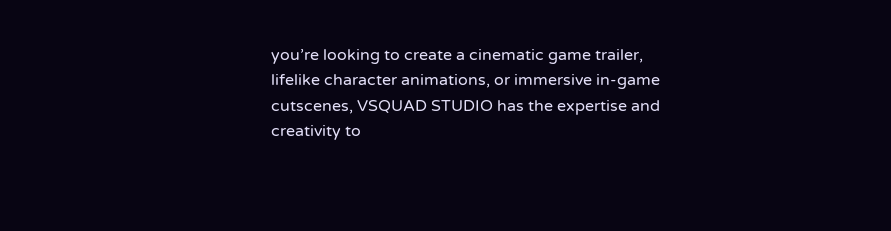you’re looking to create a cinematic game trailer, lifelike character animations, or immersive in-game cutscenes, VSQUAD STUDIO has the expertise and creativity to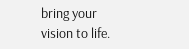bring your vision to life.